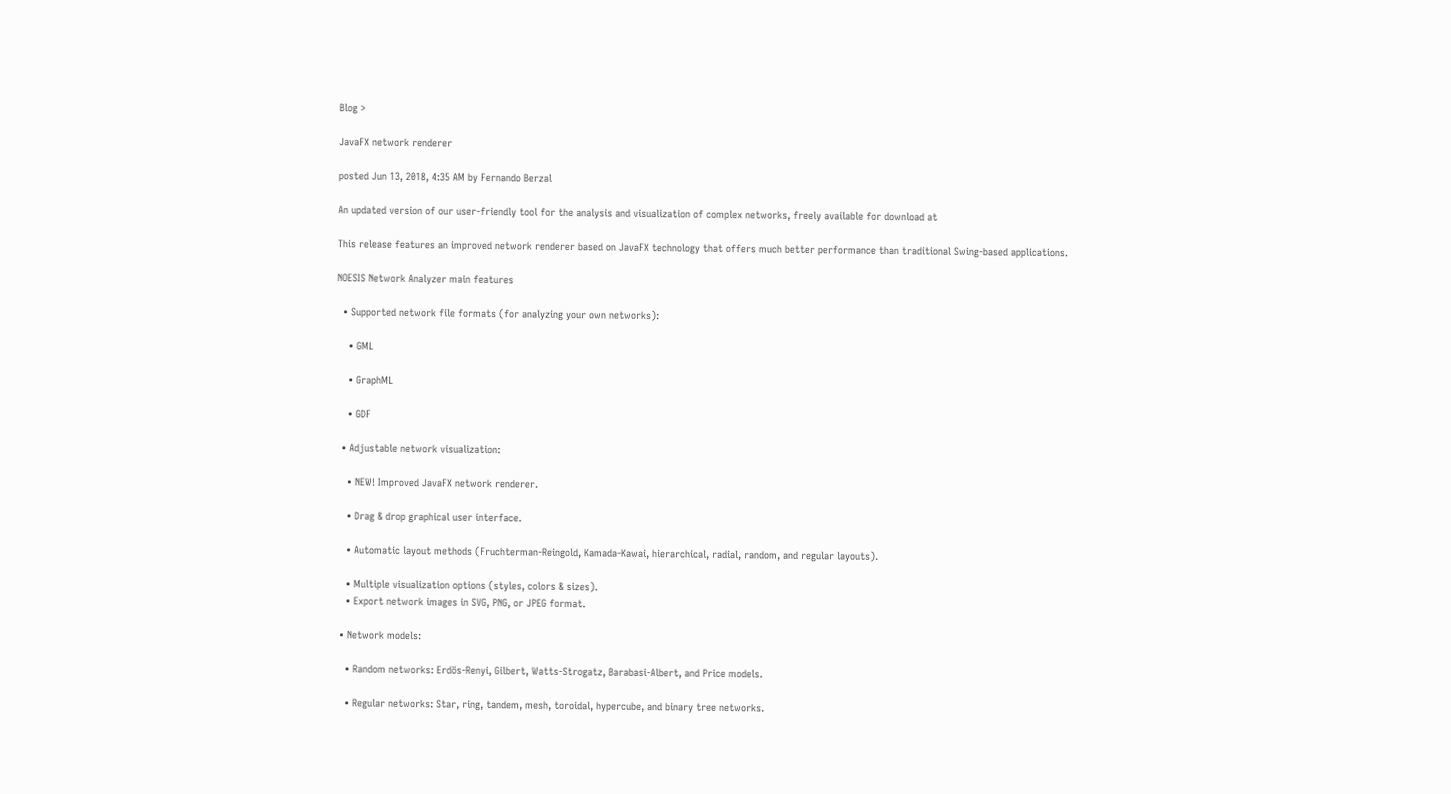Blog >

JavaFX network renderer

posted Jun 13, 2018, 4:35 AM by Fernando Berzal

An updated version of our user-friendly tool for the analysis and visualization of complex networks, freely available for download at

This release features an improved network renderer based on JavaFX technology that offers much better performance than traditional Swing-based applications.

NOESIS Network Analyzer main features

  • Supported network file formats (for analyzing your own networks):

    • GML

    • GraphML

    • GDF

  • Adjustable network visualization:

    • NEW! Improved JavaFX network renderer.

    • Drag & drop graphical user interface.

    • Automatic layout methods (Fruchterman-Reingold, Kamada-Kawai, hierarchical, radial, random, and regular layouts).

    • Multiple visualization options (styles, colors & sizes).
    • Export network images in SVG, PNG, or JPEG format.

  • Network models:

    • Random networks: Erdös-Renyi, Gilbert, Watts-Strogatz, Barabasi-Albert, and Price models.

    • Regular networks: Star, ring, tandem, mesh, toroidal, hypercube, and binary tree networks.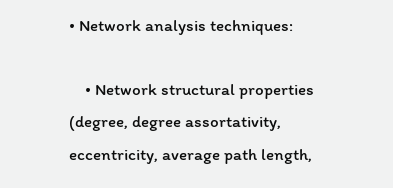• Network analysis techniques:

    • Network structural properties (degree, degree assortativity, eccentricity, average path length,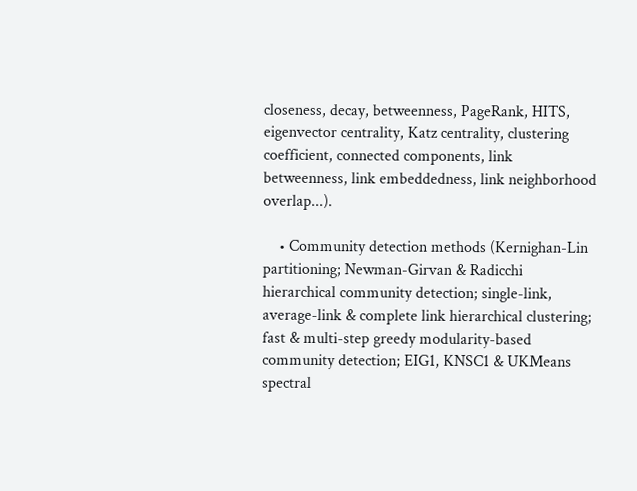closeness, decay, betweenness, PageRank, HITS, eigenvector centrality, Katz centrality, clustering coefficient, connected components, link betweenness, link embeddedness, link neighborhood overlap...).

    • Community detection methods (Kernighan-Lin partitioning; Newman-Girvan & Radicchi hierarchical community detection; single-link, average-link & complete link hierarchical clustering; fast & multi-step greedy modularity-based community detection; EIG1, KNSC1 & UKMeans spectral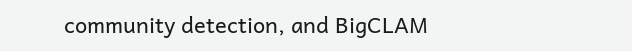community detection, and BigCLAM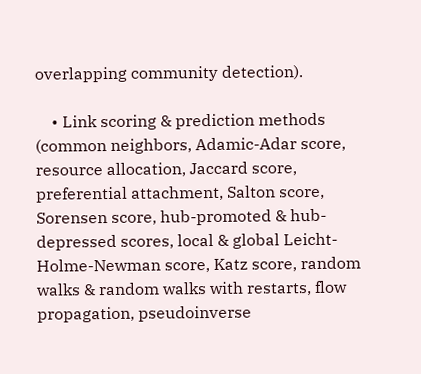overlapping community detection).

    • Link scoring & prediction methods (common neighbors, Adamic-Adar score, resource allocation, Jaccard score, preferential attachment, Salton score, Sorensen score, hub-promoted & hub-depressed scores, local & global Leicht-Holme-Newman score, Katz score, random walks & random walks with restarts, flow propagation, pseudoinverse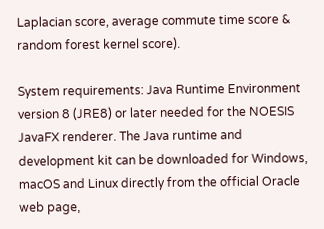Laplacian score, average commute time score & random forest kernel score).

System requirements: Java Runtime Environment version 8 (JRE8) or later needed for the NOESIS JavaFX renderer. The Java runtime and development kit can be downloaded for Windows, macOS and Linux directly from the official Oracle web page,